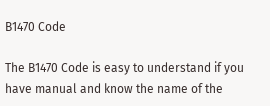B1470 Code

The B1470 Code is easy to understand if you have manual and know the name of the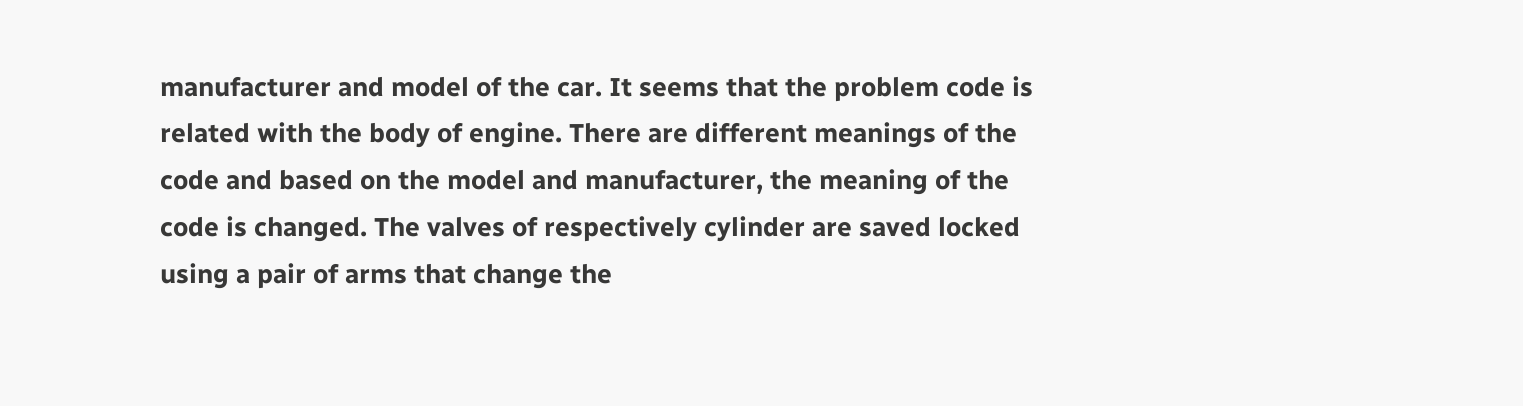manufacturer and model of the car. It seems that the problem code is related with the body of engine. There are different meanings of the code and based on the model and manufacturer, the meaning of the code is changed. The valves of respectively cylinder are saved locked using a pair of arms that change the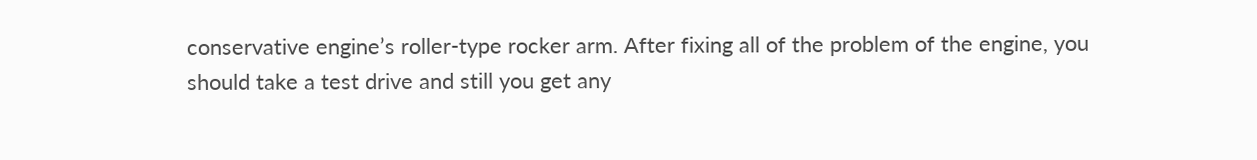conservative engine’s roller-type rocker arm. After fixing all of the problem of the engine, you should take a test drive and still you get any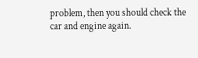problem, then you should check the car and engine again.